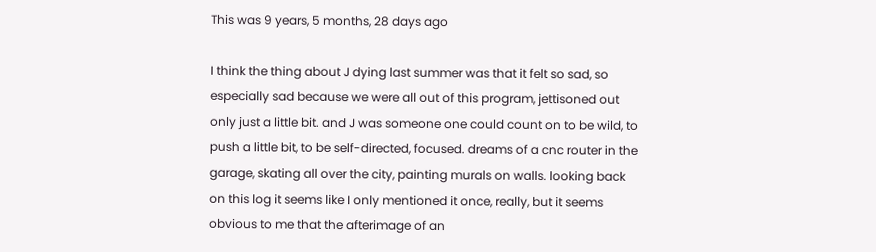This was 9 years, 5 months, 28 days ago

I think the thing about J dying last summer was that it felt so sad, so especially sad because we were all out of this program, jettisoned out only just a little bit. and J was someone one could count on to be wild, to push a little bit, to be self-directed, focused. dreams of a cnc router in the garage, skating all over the city, painting murals on walls. looking back on this log it seems like I only mentioned it once, really, but it seems obvious to me that the afterimage of an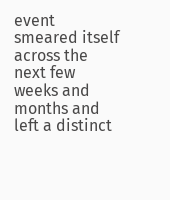event smeared itself across the next few weeks and months and left a distinct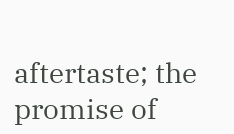aftertaste; the promise of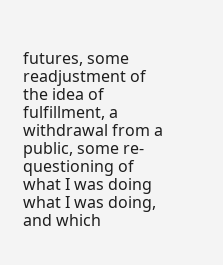futures, some readjustment of the idea of fulfillment, a withdrawal from a public, some re-questioning of what I was doing what I was doing, and which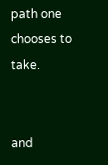path one chooses to take.


and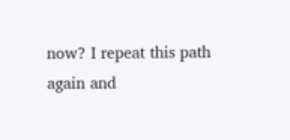now? I repeat this path again and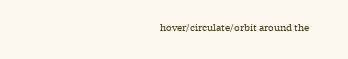hover/circulate/orbit around the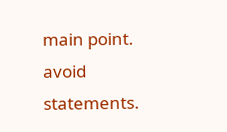main point. avoid statements.